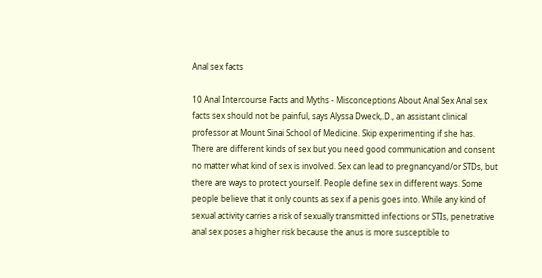Anal sex facts

10 Anal Intercourse Facts and Myths - Misconceptions About Anal Sex Anal sex facts sex should not be painful, says Alyssa Dweck,.D., an assistant clinical professor at Mount Sinai School of Medicine. Skip experimenting if she has. There are different kinds of sex but you need good communication and consent no matter what kind of sex is involved. Sex can lead to pregnancyand/or STDs, but there are ways to protect yourself. People define sex in different ways. Some people believe that it only counts as sex if a penis goes into. While any kind of sexual activity carries a risk of sexually transmitted infections or STIs, penetrative anal sex poses a higher risk because the anus is more susceptible to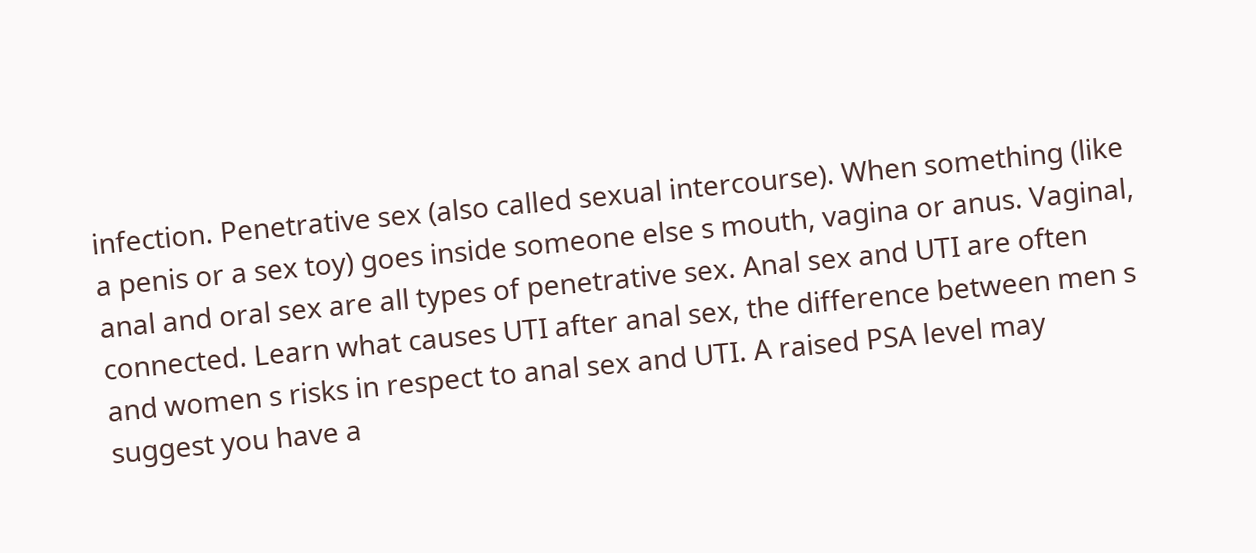infection. Penetrative sex (also called sexual intercourse). When something (like a penis or a sex toy) goes inside someone else s mouth, vagina or anus. Vaginal, anal and oral sex are all types of penetrative sex. Anal sex and UTI are often connected. Learn what causes UTI after anal sex, the difference between men s and women s risks in respect to anal sex and UTI. A raised PSA level may suggest you have a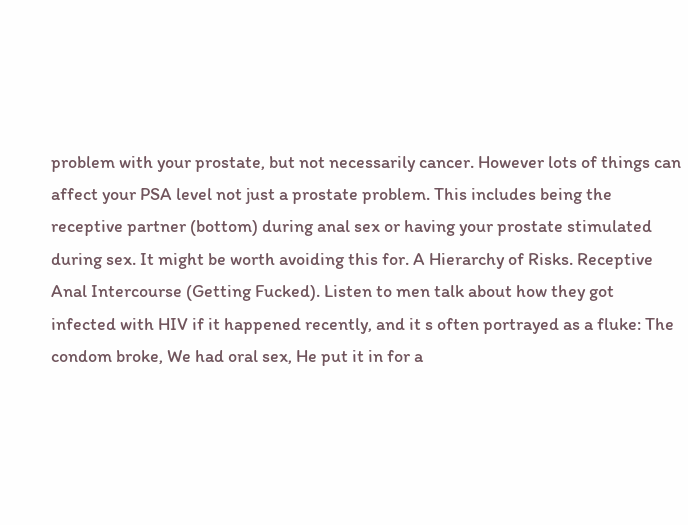problem with your prostate, but not necessarily cancer. However lots of things can affect your PSA level not just a prostate problem. This includes being the receptive partner (bottom) during anal sex or having your prostate stimulated during sex. It might be worth avoiding this for. A Hierarchy of Risks. Receptive Anal Intercourse (Getting Fucked). Listen to men talk about how they got infected with HIV if it happened recently, and it s often portrayed as a fluke: The condom broke, We had oral sex, He put it in for a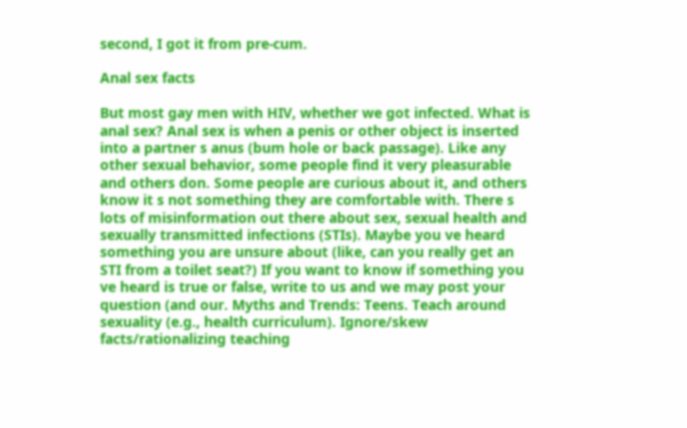second, I got it from pre-cum.

Anal sex facts

But most gay men with HIV, whether we got infected. What is anal sex? Anal sex is when a penis or other object is inserted into a partner s anus (bum hole or back passage). Like any other sexual behavior, some people find it very pleasurable and others don. Some people are curious about it, and others know it s not something they are comfortable with. There s lots of misinformation out there about sex, sexual health and sexually transmitted infections (STIs). Maybe you ve heard something you are unsure about (like, can you really get an STI from a toilet seat?) If you want to know if something you ve heard is true or false, write to us and we may post your question (and our. Myths and Trends: Teens. Teach around sexuality (e.g., health curriculum). Ignore/skew facts/rationalizing teaching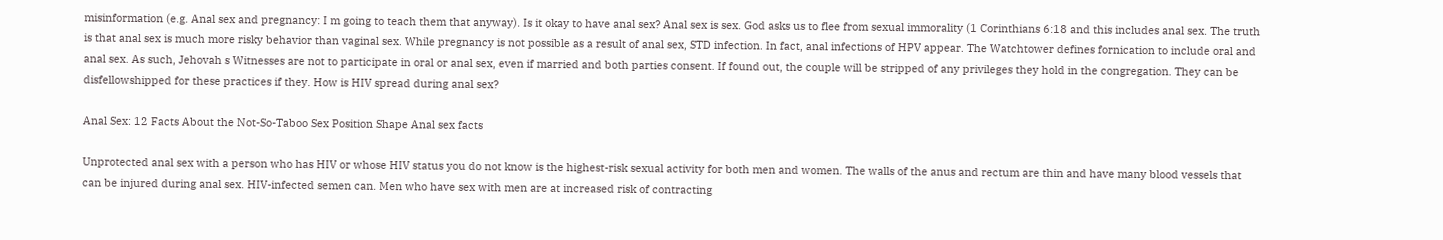misinformation (e.g. Anal sex and pregnancy: I m going to teach them that anyway). Is it okay to have anal sex? Anal sex is sex. God asks us to flee from sexual immorality (1 Corinthians 6:18 and this includes anal sex. The truth is that anal sex is much more risky behavior than vaginal sex. While pregnancy is not possible as a result of anal sex, STD infection. In fact, anal infections of HPV appear. The Watchtower defines fornication to include oral and anal sex. As such, Jehovah s Witnesses are not to participate in oral or anal sex, even if married and both parties consent. If found out, the couple will be stripped of any privileges they hold in the congregation. They can be disfellowshipped for these practices if they. How is HIV spread during anal sex?

Anal Sex: 12 Facts About the Not-So-Taboo Sex Position Shape Anal sex facts

Unprotected anal sex with a person who has HIV or whose HIV status you do not know is the highest-risk sexual activity for both men and women. The walls of the anus and rectum are thin and have many blood vessels that can be injured during anal sex. HIV-infected semen can. Men who have sex with men are at increased risk of contracting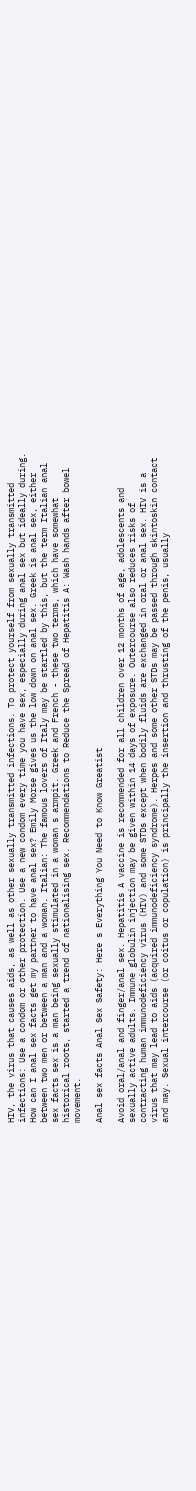HIV, the virus that causes aids, as well as other sexually transmitted infections. To protect yourself from sexually transmitted infections: Use a condom or other protection. Use a new condom every time you have sex, especially during anal sex but ideally during. How can I anal sex facts get my partner to have anal sex? Emily Morse gives us the low down on anal sex. Greek is anal sex, either between two men or between a man and a woman. Italian: The famous lovers of Italy may be startled by this, but the term Italian anal sex facts sex is a man being sexually stimulated in a woman s armpit. Greek and French - these two terms, which have somewhat historical roots, started a trend of nationalising sex. Recommendations to Reduce the Spread of Hepatitis A: Wash hands after bowel movement.

Anal sex facts Anal Sex Safety: Here s Everything You Need to Know Greatist

Avoid oral/anal and finger/anal sex. Hepatitis A vaccine is recommended for all children over 12 months of age, adolescents and sexually active adults. Immune globulin injection may be given within 14 days of exposure. Outercourse also reduces risks of contracting human immunodeficiency virus (HIV) and some STDs except when bodily fluids are exchanged in oral or anal sex. HIV is a virus that may lead to aids (acquired immunodeficiency syndrome). Herpes and some other STDs may be passed through skintoskin contact and may. Sexual intercourse (or coitus or copulation) is principally the insertion and thrusting of the penis, usually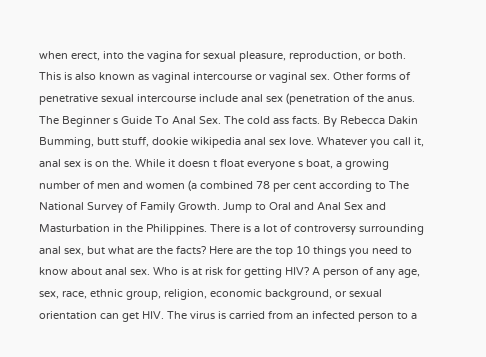when erect, into the vagina for sexual pleasure, reproduction, or both. This is also known as vaginal intercourse or vaginal sex. Other forms of penetrative sexual intercourse include anal sex (penetration of the anus. The Beginner s Guide To Anal Sex. The cold ass facts. By Rebecca Dakin Bumming, butt stuff, dookie wikipedia anal sex love. Whatever you call it, anal sex is on the. While it doesn t float everyone s boat, a growing number of men and women (a combined 78 per cent according to The National Survey of Family Growth. Jump to Oral and Anal Sex and Masturbation in the Philippines. There is a lot of controversy surrounding anal sex, but what are the facts? Here are the top 10 things you need to know about anal sex. Who is at risk for getting HIV? A person of any age, sex, race, ethnic group, religion, economic background, or sexual orientation can get HIV. The virus is carried from an infected person to a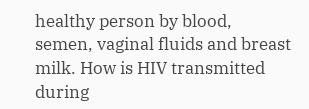healthy person by blood, semen, vaginal fluids and breast milk. How is HIV transmitted during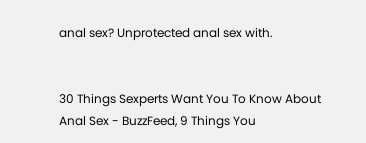anal sex? Unprotected anal sex with.


30 Things Sexperts Want You To Know About Anal Sex - BuzzFeed, 9 Things You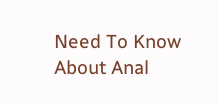Need To Know About Anal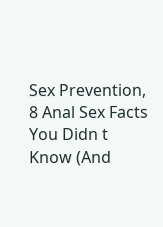Sex Prevention, 8 Anal Sex Facts You Didn t Know (And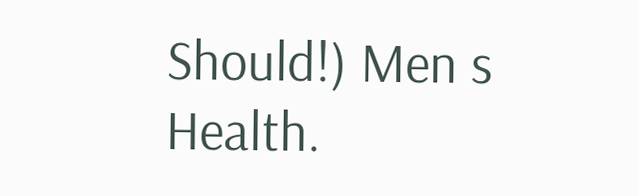Should!) Men s Health.